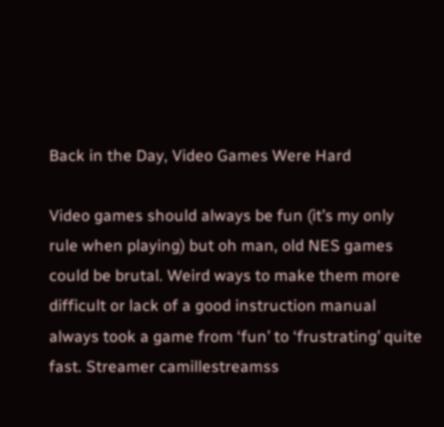Back in the Day, Video Games Were Hard

Video games should always be fun (it’s my only rule when playing) but oh man, old NES games could be brutal. Weird ways to make them more difficult or lack of a good instruction manual always took a game from ‘fun’ to ‘frustrating’ quite fast. Streamer camillestreamss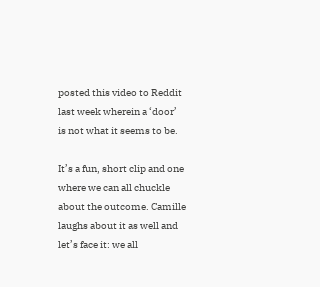posted this video to Reddit last week wherein a ‘door’ is not what it seems to be.

It’s a fun, short clip and one where we can all chuckle about the outcome. Camille laughs about it as well and let’s face it: we all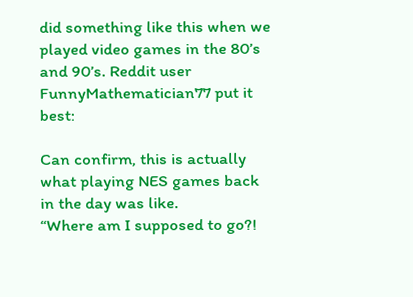did something like this when we played video games in the 80’s and 90’s. Reddit user FunnyMathematician77 put it best:

Can confirm, this is actually what playing NES games back in the day was like.
“Where am I supposed to go?!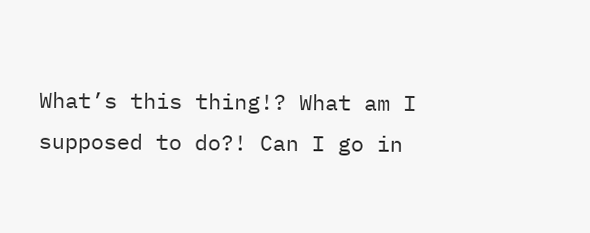What’s this thing!? What am I supposed to do?! Can I go in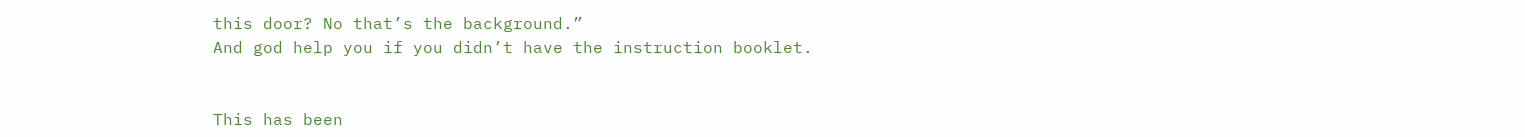this door? No that’s the background.”
And god help you if you didn’t have the instruction booklet.


This has been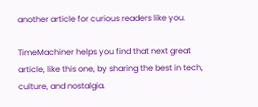another article for curious readers like you.

TimeMachiner helps you find that next great article, like this one, by sharing the best in tech, culture, and nostalgia.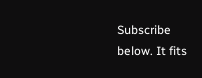Subscribe below. It fits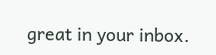great in your inbox.